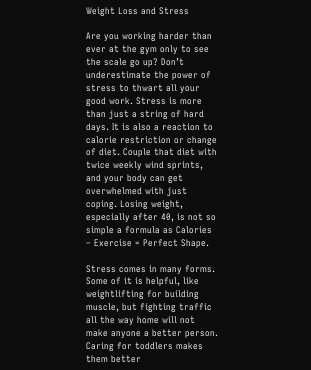Weight Loss and Stress

Are you working harder than ever at the gym only to see the scale go up? Don’t underestimate the power of stress to thwart all your good work. Stress is more than just a string of hard days. It is also a reaction to calorie restriction or change of diet. Couple that diet with twice weekly wind sprints, and your body can get overwhelmed with just coping. Losing weight, especially after 40, is not so simple a formula as Calories – Exercise = Perfect Shape.

Stress comes in many forms. Some of it is helpful, like weightlifting for building muscle, but fighting traffic all the way home will not make anyone a better person. Caring for toddlers makes them better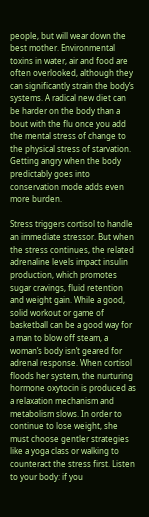people, but will wear down the best mother. Environmental toxins in water, air and food are often overlooked, although they can significantly strain the body’s systems. A radical new diet can be harder on the body than a bout with the flu once you add the mental stress of change to the physical stress of starvation. Getting angry when the body predictably goes into conservation mode adds even more burden.

Stress triggers cortisol to handle an immediate stressor. But when the stress continues, the related adrenaline levels impact insulin production, which promotes sugar cravings, fluid retention and weight gain. While a good, solid workout or game of basketball can be a good way for a man to blow off steam, a woman’s body isn’t geared for adrenal response. When cortisol floods her system, the nurturing hormone oxytocin is produced as a relaxation mechanism and metabolism slows. In order to continue to lose weight, she must choose gentler strategies like a yoga class or walking to counteract the stress first. Listen to your body: if you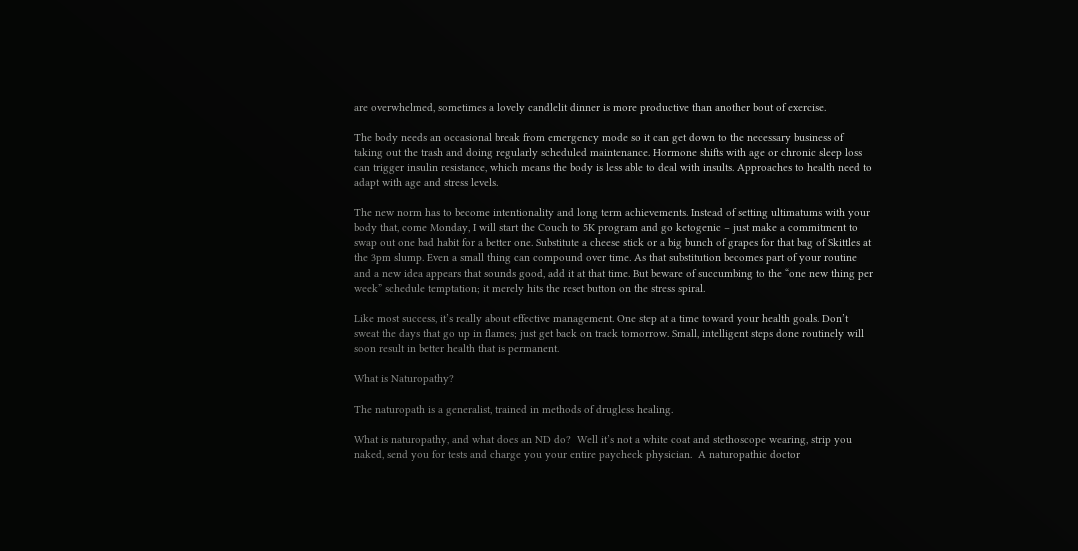are overwhelmed, sometimes a lovely candlelit dinner is more productive than another bout of exercise.

The body needs an occasional break from emergency mode so it can get down to the necessary business of taking out the trash and doing regularly scheduled maintenance. Hormone shifts with age or chronic sleep loss can trigger insulin resistance, which means the body is less able to deal with insults. Approaches to health need to adapt with age and stress levels.

The new norm has to become intentionality and long term achievements. Instead of setting ultimatums with your body that, come Monday, I will start the Couch to 5K program and go ketogenic – just make a commitment to swap out one bad habit for a better one. Substitute a cheese stick or a big bunch of grapes for that bag of Skittles at the 3pm slump. Even a small thing can compound over time. As that substitution becomes part of your routine and a new idea appears that sounds good, add it at that time. But beware of succumbing to the “one new thing per week” schedule temptation; it merely hits the reset button on the stress spiral.

Like most success, it’s really about effective management. One step at a time toward your health goals. Don’t sweat the days that go up in flames; just get back on track tomorrow. Small, intelligent steps done routinely will soon result in better health that is permanent.

What is Naturopathy?

The naturopath is a generalist, trained in methods of drugless healing.

What is naturopathy, and what does an ND do?  Well it’s not a white coat and stethoscope wearing, strip you naked, send you for tests and charge you your entire paycheck physician.  A naturopathic doctor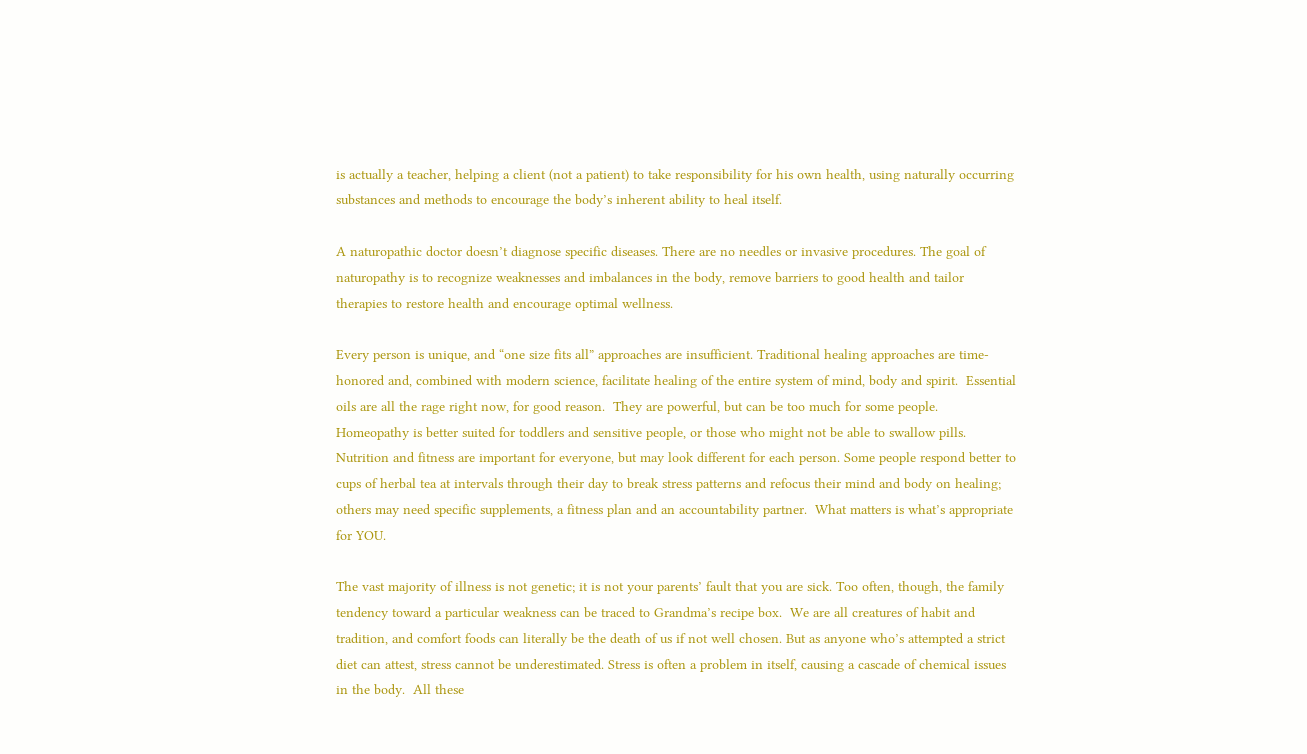is actually a teacher, helping a client (not a patient) to take responsibility for his own health, using naturally occurring substances and methods to encourage the body’s inherent ability to heal itself.

A naturopathic doctor doesn’t diagnose specific diseases. There are no needles or invasive procedures. The goal of naturopathy is to recognize weaknesses and imbalances in the body, remove barriers to good health and tailor therapies to restore health and encourage optimal wellness.

Every person is unique, and “one size fits all” approaches are insufficient. Traditional healing approaches are time-honored and, combined with modern science, facilitate healing of the entire system of mind, body and spirit.  Essential oils are all the rage right now, for good reason.  They are powerful, but can be too much for some people.  Homeopathy is better suited for toddlers and sensitive people, or those who might not be able to swallow pills. Nutrition and fitness are important for everyone, but may look different for each person. Some people respond better to cups of herbal tea at intervals through their day to break stress patterns and refocus their mind and body on healing; others may need specific supplements, a fitness plan and an accountability partner.  What matters is what’s appropriate for YOU.

The vast majority of illness is not genetic; it is not your parents’ fault that you are sick. Too often, though, the family tendency toward a particular weakness can be traced to Grandma’s recipe box.  We are all creatures of habit and tradition, and comfort foods can literally be the death of us if not well chosen. But as anyone who’s attempted a strict diet can attest, stress cannot be underestimated. Stress is often a problem in itself, causing a cascade of chemical issues in the body.  All these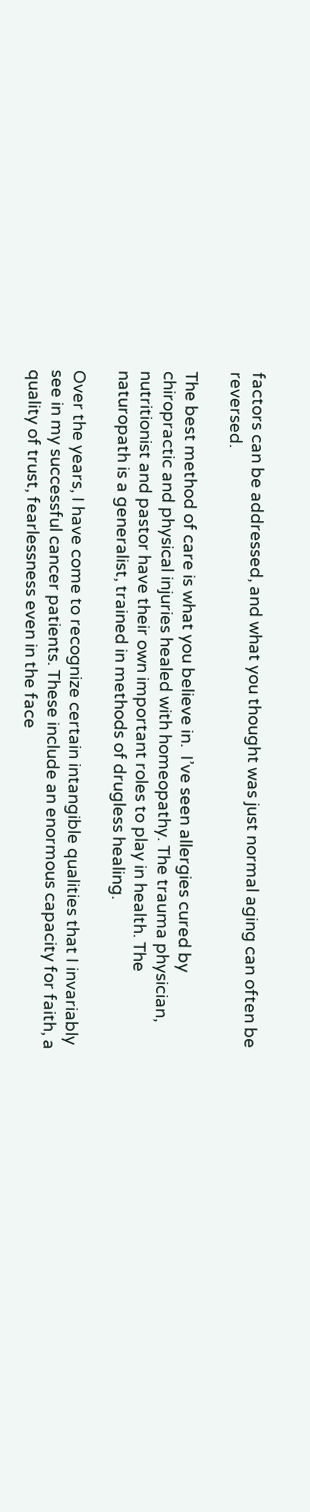factors can be addressed, and what you thought was just normal aging can often be reversed.

The best method of care is what you believe in.  I’ve seen allergies cured by chiropractic and physical injuries healed with homeopathy. The trauma physician, nutritionist and pastor have their own important roles to play in health. The naturopath is a generalist, trained in methods of drugless healing.

Over the years, I have come to recognize certain intangible qualities that I invariably see in my successful cancer patients. These include an enormous capacity for faith, a quality of trust, fearlessness even in the face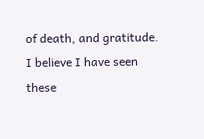of death, and gratitude.  I believe I have seen these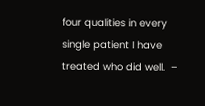four qualities in every single patient I have treated who did well.  –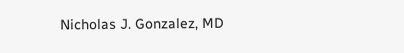Nicholas J. Gonzalez, MD